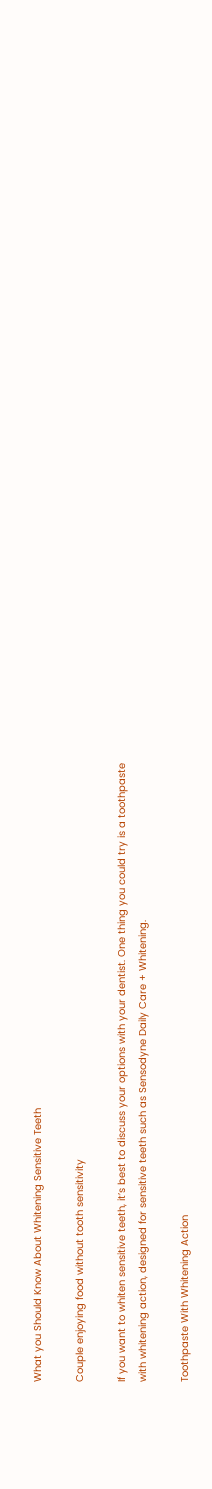What you Should Know About Whitening Sensitive Teeth

Couple enjoying food without tooth sensitivity

If you want to whiten sensitive teeth, it’s best to discuss your options with your dentist. One thing you could try is a toothpaste with whitening action, designed for sensitive teeth such as Sensodyne Daily Care + Whitening.

Toothpaste With Whitening Action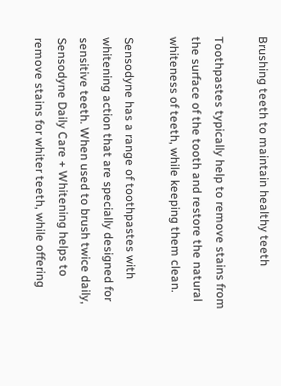Brushing teeth to maintain healthy teeth

Toothpastes typically help to remove stains from the surface of the tooth and restore the natural whiteness of teeth, while keeping them clean.

Sensodyne has a range of toothpastes with whitening action that are specially designed for sensitive teeth. When used to brush twice daily, Sensodyne Daily Care + Whitening helps to remove stains for whiter teeth, while offering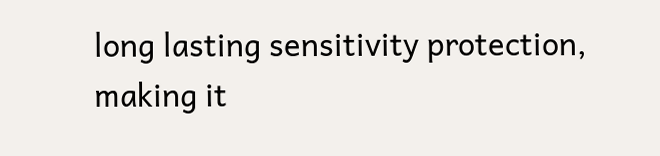long lasting sensitivity protection, making it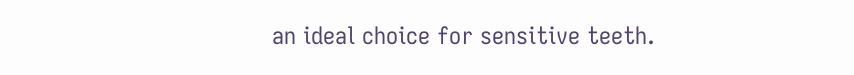an ideal choice for sensitive teeth.